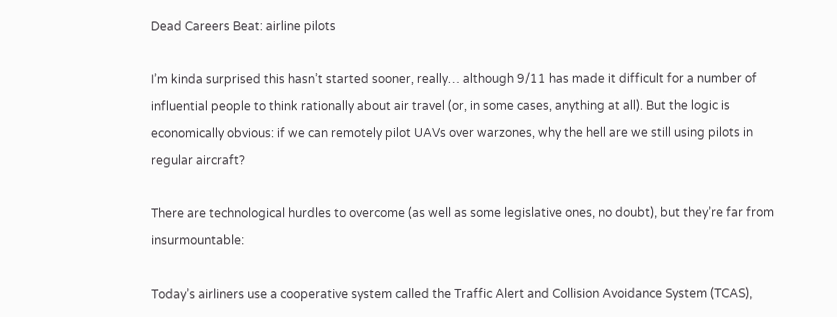Dead Careers Beat: airline pilots

I’m kinda surprised this hasn’t started sooner, really… although 9/11 has made it difficult for a number of influential people to think rationally about air travel (or, in some cases, anything at all). But the logic is economically obvious: if we can remotely pilot UAVs over warzones, why the hell are we still using pilots in regular aircraft?

There are technological hurdles to overcome (as well as some legislative ones, no doubt), but they’re far from insurmountable:

Today’s airliners use a cooperative system called the Traffic Alert and Collision Avoidance System (TCAS),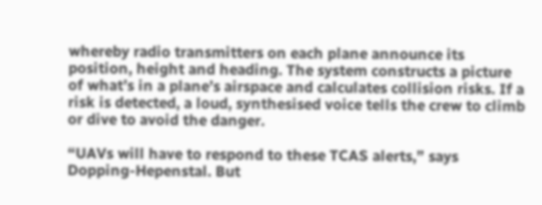whereby radio transmitters on each plane announce its position, height and heading. The system constructs a picture of what’s in a plane’s airspace and calculates collision risks. If a risk is detected, a loud, synthesised voice tells the crew to climb or dive to avoid the danger.

“UAVs will have to respond to these TCAS alerts,” says Dopping-Hepenstal. But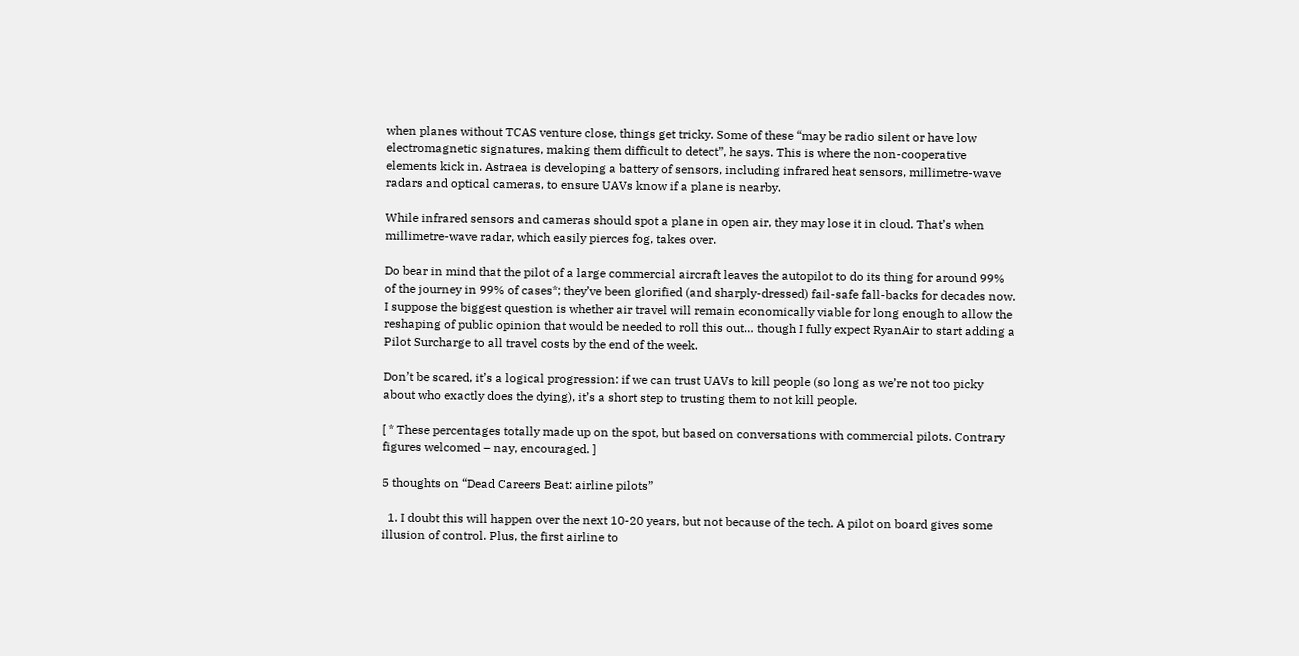when planes without TCAS venture close, things get tricky. Some of these “may be radio silent or have low electromagnetic signatures, making them difficult to detect”, he says. This is where the non-cooperative elements kick in. Astraea is developing a battery of sensors, including infrared heat sensors, millimetre-wave radars and optical cameras, to ensure UAVs know if a plane is nearby.

While infrared sensors and cameras should spot a plane in open air, they may lose it in cloud. That’s when millimetre-wave radar, which easily pierces fog, takes over.

Do bear in mind that the pilot of a large commercial aircraft leaves the autopilot to do its thing for around 99% of the journey in 99% of cases*; they’ve been glorified (and sharply-dressed) fail-safe fall-backs for decades now. I suppose the biggest question is whether air travel will remain economically viable for long enough to allow the reshaping of public opinion that would be needed to roll this out… though I fully expect RyanAir to start adding a Pilot Surcharge to all travel costs by the end of the week.

Don’t be scared, it’s a logical progression: if we can trust UAVs to kill people (so long as we’re not too picky about who exactly does the dying), it’s a short step to trusting them to not kill people.

[ * These percentages totally made up on the spot, but based on conversations with commercial pilots. Contrary figures welcomed – nay, encouraged. ]

5 thoughts on “Dead Careers Beat: airline pilots”

  1. I doubt this will happen over the next 10-20 years, but not because of the tech. A pilot on board gives some illusion of control. Plus, the first airline to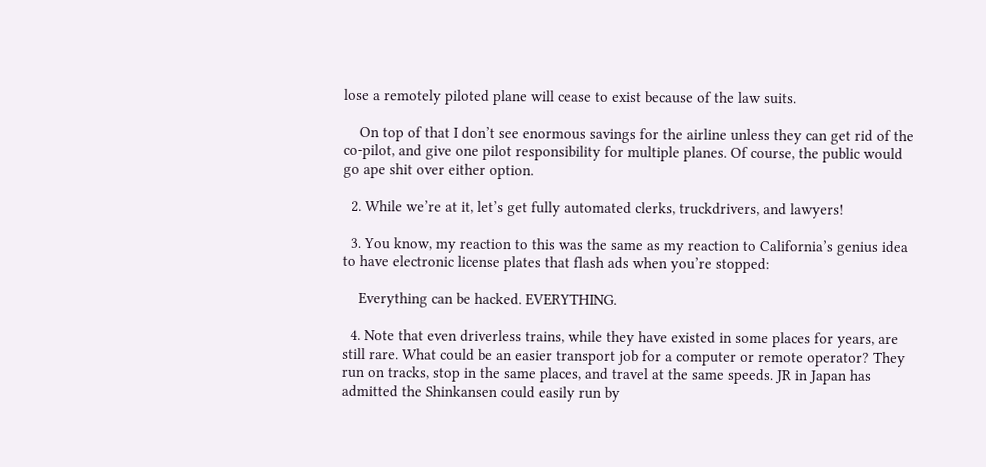lose a remotely piloted plane will cease to exist because of the law suits.

    On top of that I don’t see enormous savings for the airline unless they can get rid of the co-pilot, and give one pilot responsibility for multiple planes. Of course, the public would go ape shit over either option.

  2. While we’re at it, let’s get fully automated clerks, truckdrivers, and lawyers!

  3. You know, my reaction to this was the same as my reaction to California’s genius idea to have electronic license plates that flash ads when you’re stopped:

    Everything can be hacked. EVERYTHING.

  4. Note that even driverless trains, while they have existed in some places for years, are still rare. What could be an easier transport job for a computer or remote operator? They run on tracks, stop in the same places, and travel at the same speeds. JR in Japan has admitted the Shinkansen could easily run by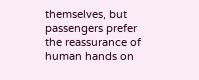themselves, but passengers prefer the reassurance of human hands on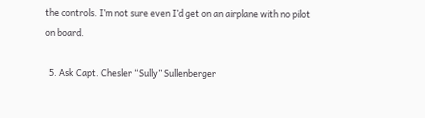the controls. I’m not sure even I’d get on an airplane with no pilot on board.

  5. Ask Capt. Chesler “Sully” Sullenberger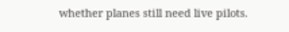whether planes still need live pilots.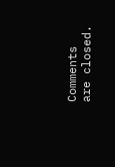Comments are closed.